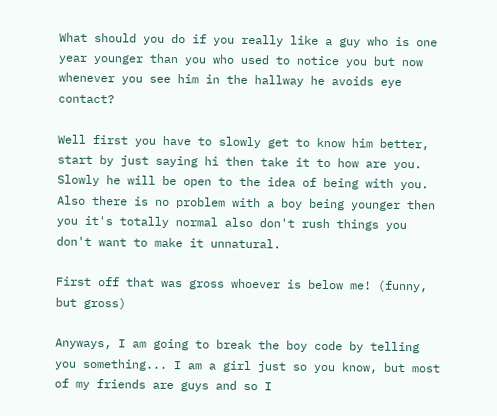What should you do if you really like a guy who is one year younger than you who used to notice you but now whenever you see him in the hallway he avoids eye contact?

Well first you have to slowly get to know him better, start by just saying hi then take it to how are you. Slowly he will be open to the idea of being with you. Also there is no problem with a boy being younger then you it's totally normal also don't rush things you don't want to make it unnatural.

First off that was gross whoever is below me! (funny, but gross)

Anyways, I am going to break the boy code by telling you something... I am a girl just so you know, but most of my friends are guys and so I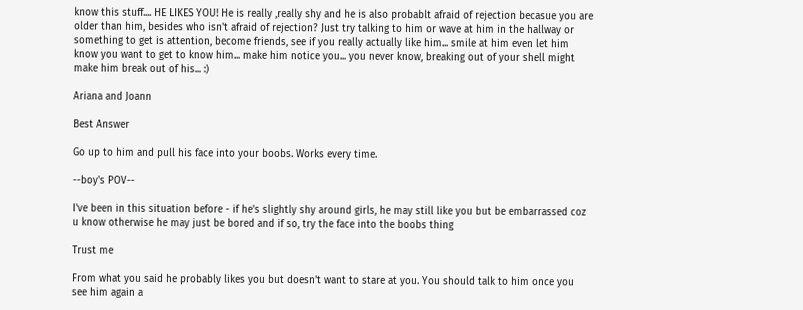know this stuff.... HE LIKES YOU! He is really ,really shy and he is also probablt afraid of rejection becasue you are older than him, besides who isn't afraid of rejection? Just try talking to him or wave at him in the hallway or something to get is attention, become friends, see if you really actually like him... smile at him even let him know you want to get to know him... make him notice you... you never know, breaking out of your shell might make him break out of his... :)

Ariana and Joann

Best Answer

Go up to him and pull his face into your boobs. Works every time.

--boy's POV--

I've been in this situation before - if he's slightly shy around girls, he may still like you but be embarrassed coz u know otherwise he may just be bored and if so, try the face into the boobs thing

Trust me

From what you said he probably likes you but doesn't want to stare at you. You should talk to him once you see him again a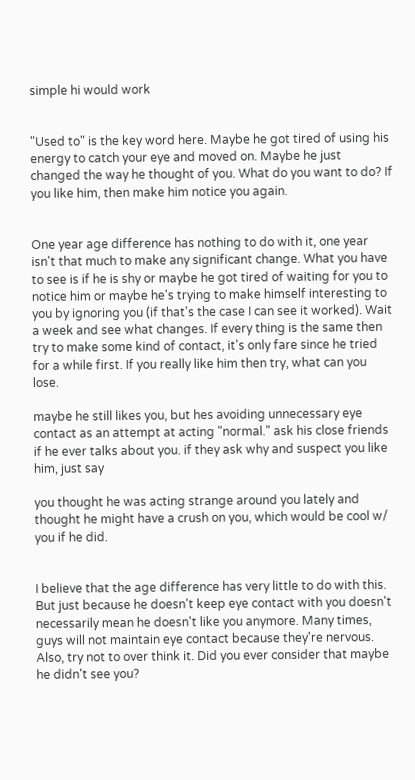simple hi would work


"Used to" is the key word here. Maybe he got tired of using his energy to catch your eye and moved on. Maybe he just changed the way he thought of you. What do you want to do? If you like him, then make him notice you again.


One year age difference has nothing to do with it, one year isn't that much to make any significant change. What you have to see is if he is shy or maybe he got tired of waiting for you to notice him or maybe he's trying to make himself interesting to you by ignoring you (if that's the case I can see it worked). Wait a week and see what changes. If every thing is the same then try to make some kind of contact, it's only fare since he tried for a while first. If you really like him then try, what can you lose.

maybe he still likes you, but hes avoiding unnecessary eye contact as an attempt at acting "normal." ask his close friends if he ever talks about you. if they ask why and suspect you like him, just say

you thought he was acting strange around you lately and thought he might have a crush on you, which would be cool w/ you if he did.


I believe that the age difference has very little to do with this. But just because he doesn't keep eye contact with you doesn't necessarily mean he doesn't like you anymore. Many times, guys will not maintain eye contact because they're nervous. Also, try not to over think it. Did you ever consider that maybe he didn't see you?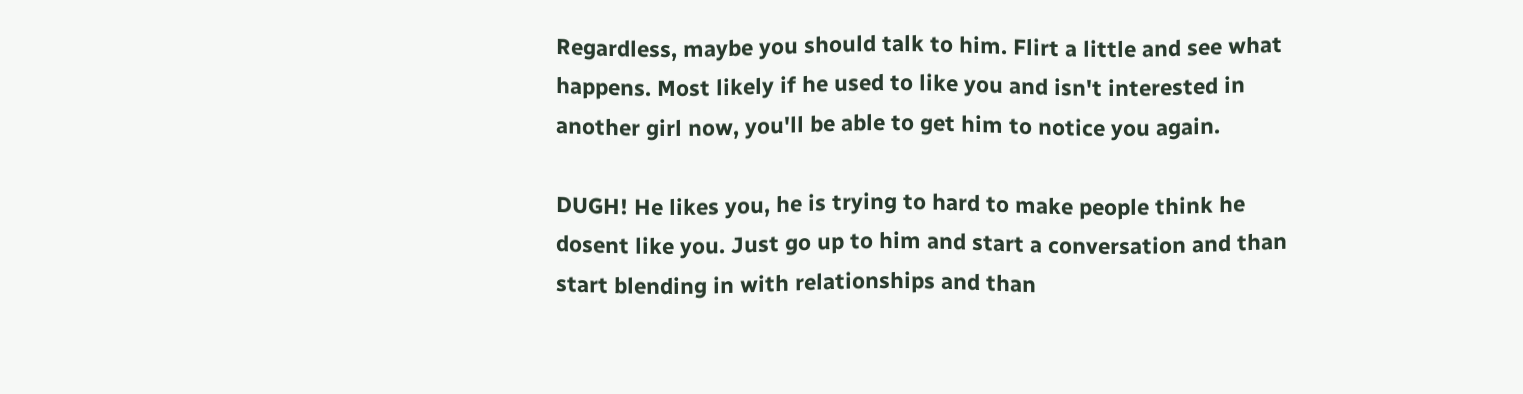Regardless, maybe you should talk to him. Flirt a little and see what happens. Most likely if he used to like you and isn't interested in another girl now, you'll be able to get him to notice you again.

DUGH! He likes you, he is trying to hard to make people think he dosent like you. Just go up to him and start a conversation and than start blending in with relationships and than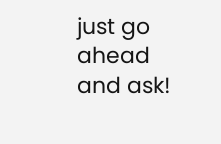just go ahead and ask!